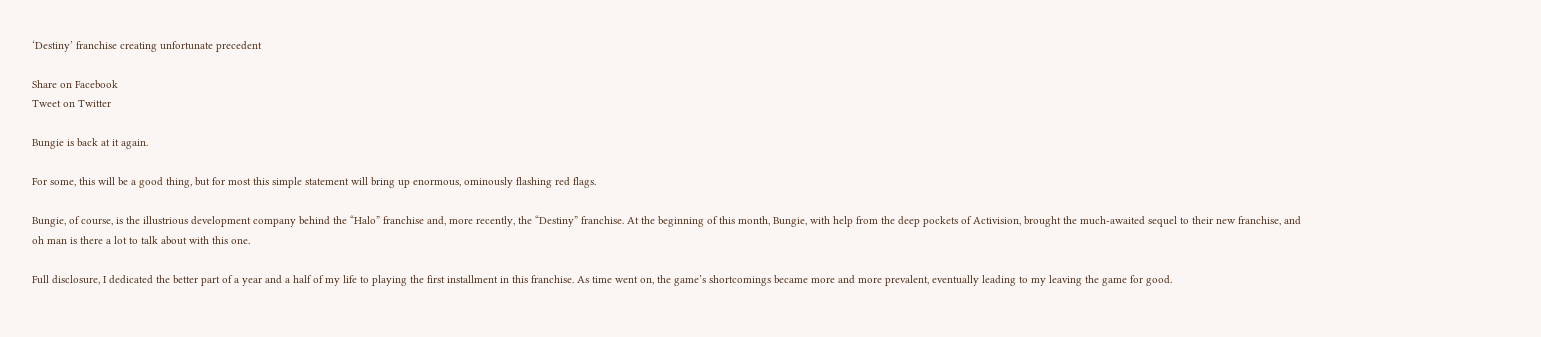‘Destiny’ franchise creating unfortunate precedent

Share on Facebook
Tweet on Twitter

Bungie is back at it again.

For some, this will be a good thing, but for most this simple statement will bring up enormous, ominously flashing red flags.

Bungie, of course, is the illustrious development company behind the “Halo” franchise and, more recently, the “Destiny” franchise. At the beginning of this month, Bungie, with help from the deep pockets of Activision, brought the much-awaited sequel to their new franchise, and oh man is there a lot to talk about with this one.

Full disclosure, I dedicated the better part of a year and a half of my life to playing the first installment in this franchise. As time went on, the game’s shortcomings became more and more prevalent, eventually leading to my leaving the game for good.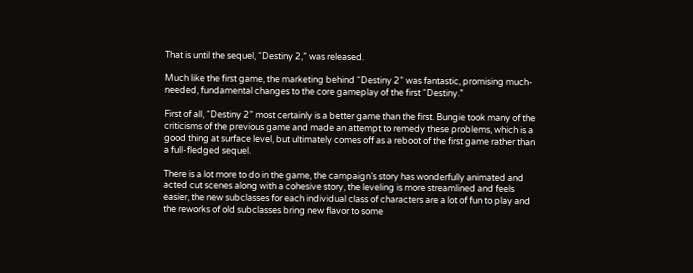That is until the sequel, “Destiny 2,” was released.

Much like the first game, the marketing behind “Destiny 2” was fantastic, promising much-needed, fundamental changes to the core gameplay of the first “Destiny.”

First of all, “Destiny 2” most certainly is a better game than the first. Bungie took many of the criticisms of the previous game and made an attempt to remedy these problems, which is a good thing at surface level, but ultimately comes off as a reboot of the first game rather than a full-fledged sequel.

There is a lot more to do in the game, the campaign’s story has wonderfully animated and acted cut scenes along with a cohesive story, the leveling is more streamlined and feels easier, the new subclasses for each individual class of characters are a lot of fun to play and the reworks of old subclasses bring new flavor to some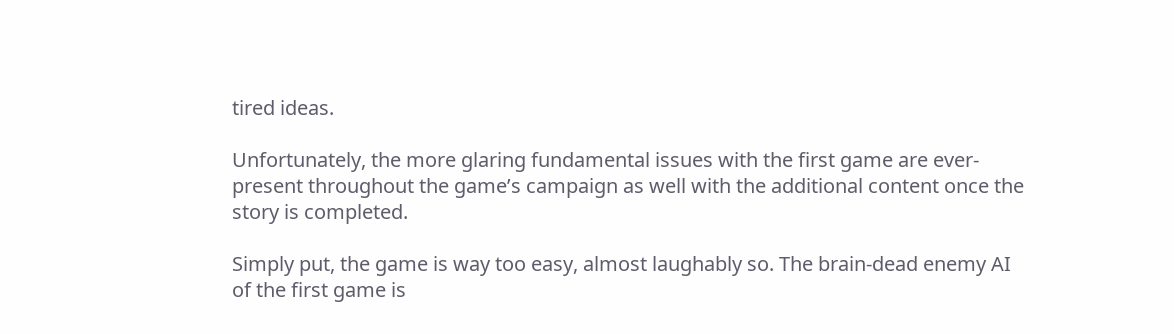tired ideas.

Unfortunately, the more glaring fundamental issues with the first game are ever-present throughout the game’s campaign as well with the additional content once the story is completed.

Simply put, the game is way too easy, almost laughably so. The brain-dead enemy AI of the first game is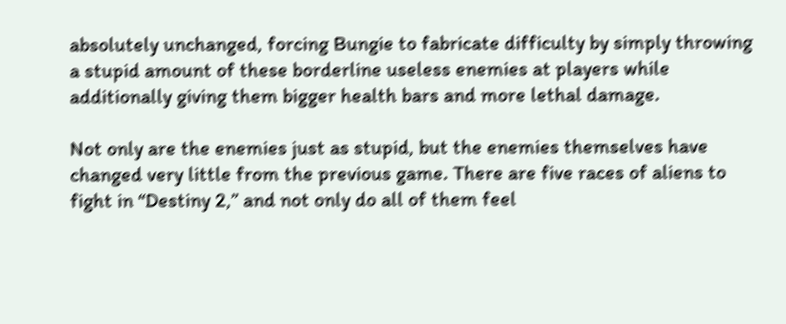absolutely unchanged, forcing Bungie to fabricate difficulty by simply throwing a stupid amount of these borderline useless enemies at players while additionally giving them bigger health bars and more lethal damage.

Not only are the enemies just as stupid, but the enemies themselves have changed very little from the previous game. There are five races of aliens to fight in “Destiny 2,” and not only do all of them feel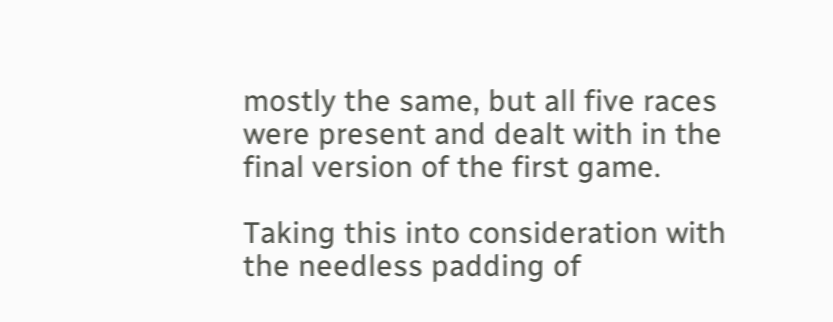mostly the same, but all five races were present and dealt with in the final version of the first game.

Taking this into consideration with the needless padding of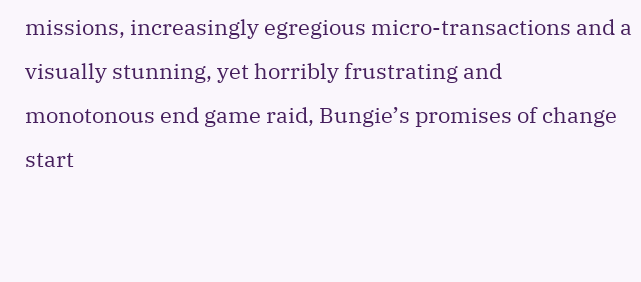missions, increasingly egregious micro-transactions and a visually stunning, yet horribly frustrating and monotonous end game raid, Bungie’s promises of change start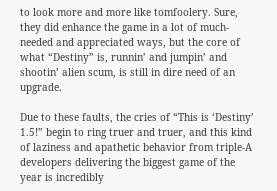to look more and more like tomfoolery. Sure, they did enhance the game in a lot of much-needed and appreciated ways, but the core of what “Destiny” is, runnin’ and jumpin’ and shootin’ alien scum, is still in dire need of an upgrade.

Due to these faults, the cries of “This is ‘Destiny’ 1.5!” begin to ring truer and truer, and this kind of laziness and apathetic behavior from triple-A developers delivering the biggest game of the year is incredibly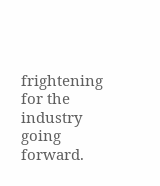frightening for the industry going forward.